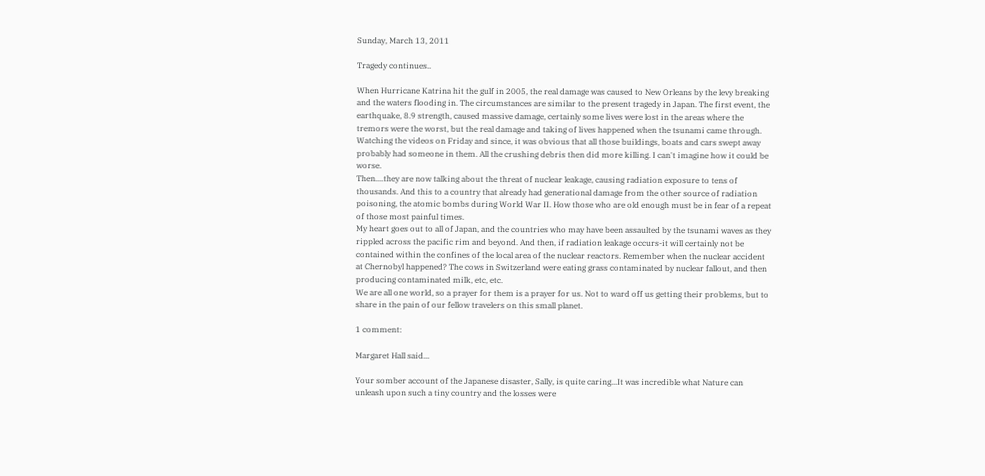Sunday, March 13, 2011

Tragedy continues..

When Hurricane Katrina hit the gulf in 2005, the real damage was caused to New Orleans by the levy breaking and the waters flooding in. The circumstances are similar to the present tragedy in Japan. The first event, the earthquake, 8.9 strength, caused massive damage, certainly some lives were lost in the areas where the tremors were the worst, but the real damage and taking of lives happened when the tsunami came through. Watching the videos on Friday and since, it was obvious that all those buildings, boats and cars swept away probably had someone in them. All the crushing debris then did more killing. I can't imagine how it could be worse.
Then....they are now talking about the threat of nuclear leakage, causing radiation exposure to tens of thousands. And this to a country that already had generational damage from the other source of radiation poisoning, the atomic bombs during World War II. How those who are old enough must be in fear of a repeat of those most painful times.
My heart goes out to all of Japan, and the countries who may have been assaulted by the tsunami waves as they rippled across the pacific rim and beyond. And then, if radiation leakage occurs-it will certainly not be contained within the confines of the local area of the nuclear reactors. Remember when the nuclear accident at Chernobyl happened? The cows in Switzerland were eating grass contaminated by nuclear fallout, and then producing contaminated milk, etc, etc.
We are all one world, so a prayer for them is a prayer for us. Not to ward off us getting their problems, but to share in the pain of our fellow travelers on this small planet.

1 comment:

Margaret Hall said...

Your somber account of the Japanese disaster, Sally, is quite caring...It was incredible what Nature can unleash upon such a tiny country and the losses were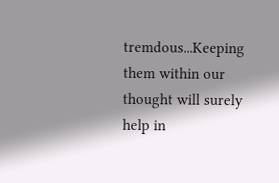tremdous...Keeping them within our thought will surely help in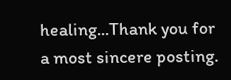healing...Thank you for a most sincere posting.